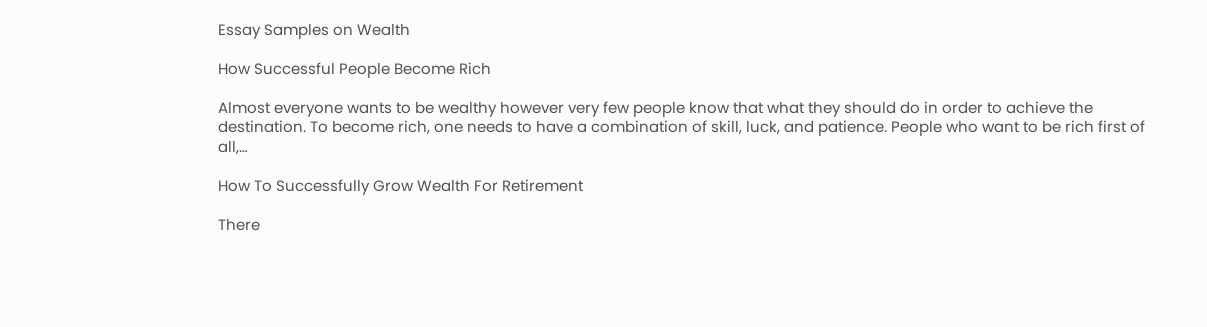Essay Samples on Wealth

How Successful People Become Rich

Almost everyone wants to be wealthy however very few people know that what they should do in order to achieve the destination. To become rich, one needs to have a combination of skill, luck, and patience. People who want to be rich first of all,…

How To Successfully Grow Wealth For Retirement

There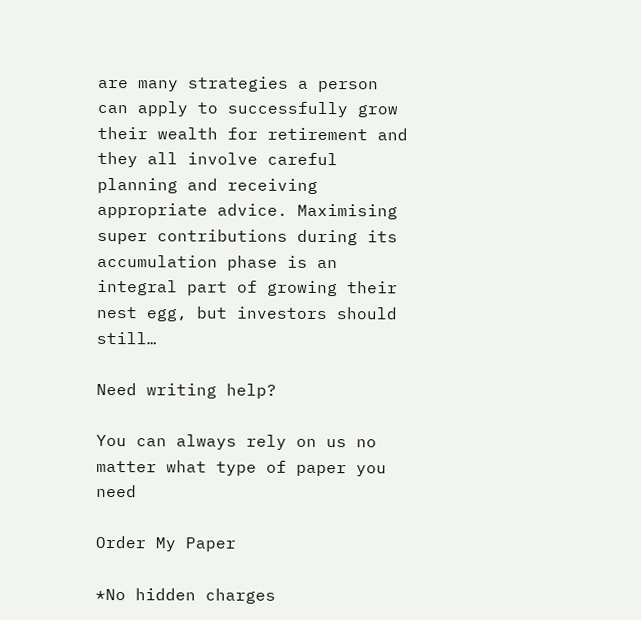are many strategies a person can apply to successfully grow their wealth for retirement and they all involve careful planning and receiving appropriate advice. Maximising super contributions during its accumulation phase is an integral part of growing their nest egg, but investors should still…

Need writing help?

You can always rely on us no matter what type of paper you need

Order My Paper

*No hidden charges